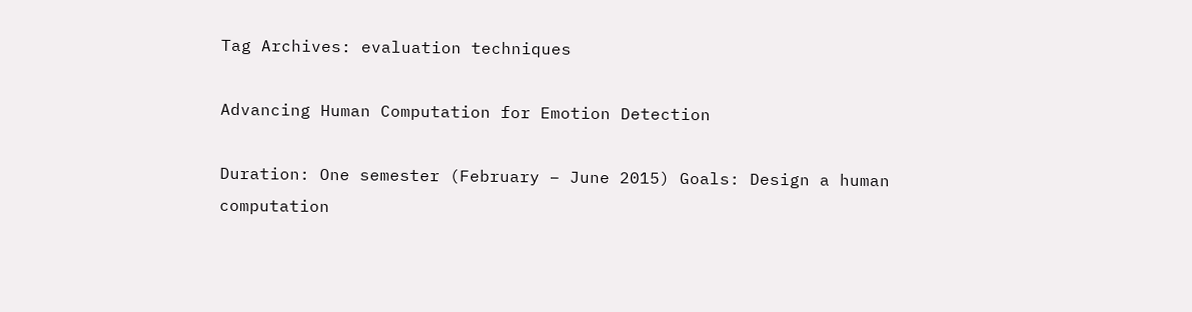Tag Archives: evaluation techniques

Advancing Human Computation for Emotion Detection

Duration: One semester (February – June 2015) Goals: Design a human computation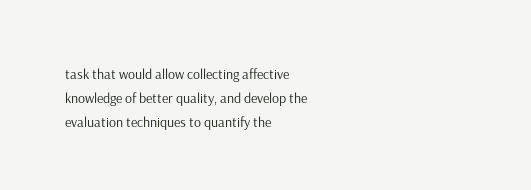task that would allow collecting affective knowledge of better quality, and develop the evaluation techniques to quantify the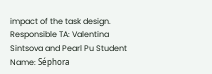impact of the task design. Responsible TA: Valentina Sintsova and Pearl Pu Student Name: Séphora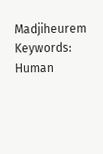Madjiheurem Keywords: Human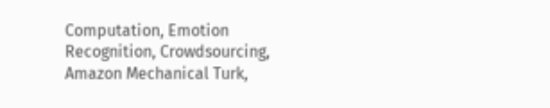Computation, Emotion Recognition, Crowdsourcing, Amazon Mechanical Turk,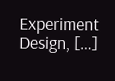Experiment Design, […]